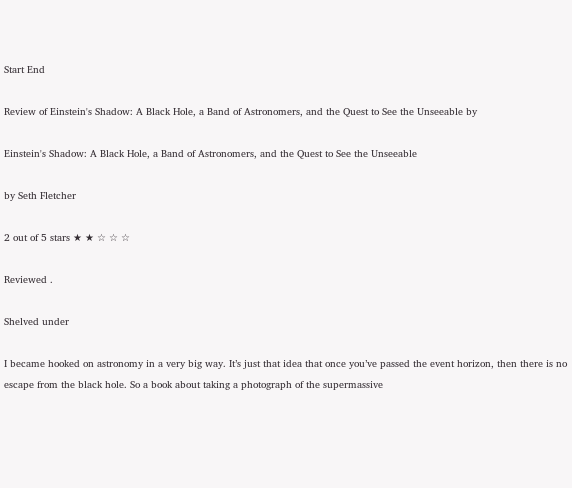Start End

Review of Einstein's Shadow: A Black Hole, a Band of Astronomers, and the Quest to See the Unseeable by

Einstein's Shadow: A Black Hole, a Band of Astronomers, and the Quest to See the Unseeable

by Seth Fletcher

2 out of 5 stars ★ ★ ☆ ☆ ☆

Reviewed .

Shelved under

I became hooked on astronomy in a very big way. It’s just that idea that once you’ve passed the event horizon, then there is no escape from the black hole. So a book about taking a photograph of the supermassive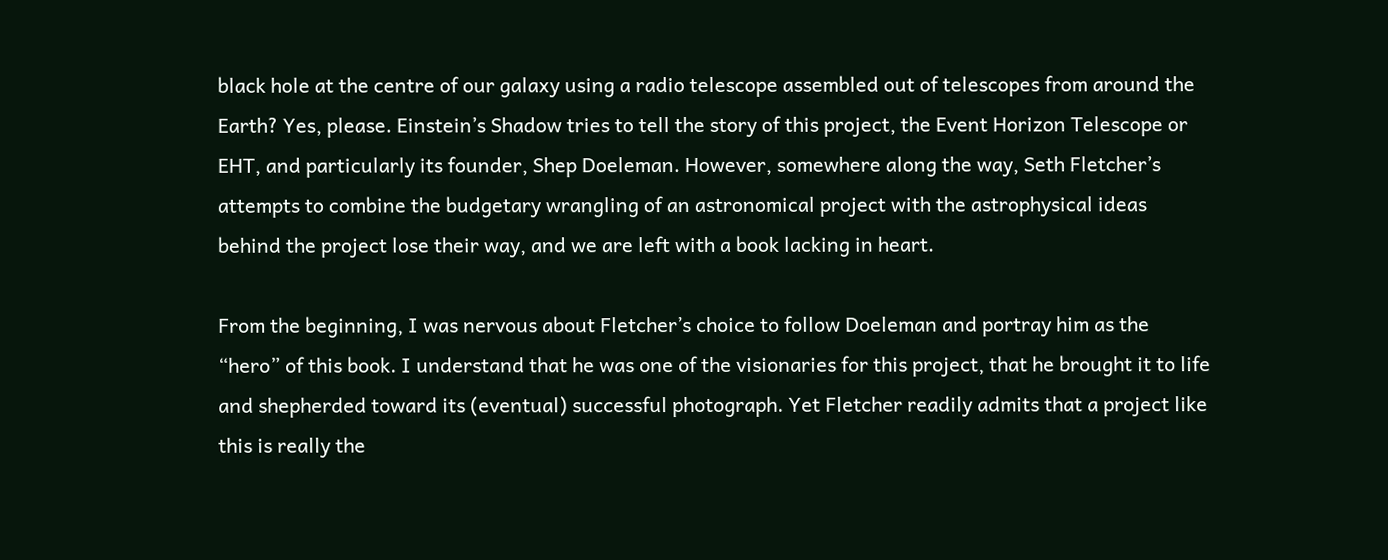black hole at the centre of our galaxy using a radio telescope assembled out of telescopes from around the Earth? Yes, please. Einstein’s Shadow tries to tell the story of this project, the Event Horizon Telescope or EHT, and particularly its founder, Shep Doeleman. However, somewhere along the way, Seth Fletcher’s attempts to combine the budgetary wrangling of an astronomical project with the astrophysical ideas behind the project lose their way, and we are left with a book lacking in heart.

From the beginning, I was nervous about Fletcher’s choice to follow Doeleman and portray him as the “hero” of this book. I understand that he was one of the visionaries for this project, that he brought it to life and shepherded toward its (eventual) successful photograph. Yet Fletcher readily admits that a project like this is really the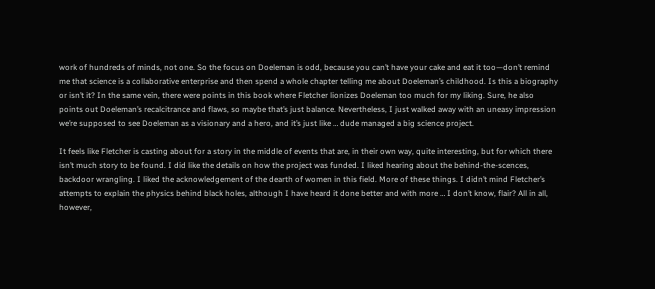work of hundreds of minds, not one. So the focus on Doeleman is odd, because you can’t have your cake and eat it too—don’t remind me that science is a collaborative enterprise and then spend a whole chapter telling me about Doeleman’s childhood. Is this a biography or isn’t it? In the same vein, there were points in this book where Fletcher lionizes Doeleman too much for my liking. Sure, he also points out Doeleman’s recalcitrance and flaws, so maybe that’s just balance. Nevertheless, I just walked away with an uneasy impression we’re supposed to see Doeleman as a visionary and a hero, and it’s just like … dude managed a big science project.

It feels like Fletcher is casting about for a story in the middle of events that are, in their own way, quite interesting, but for which there isn’t much story to be found. I did like the details on how the project was funded. I liked hearing about the behind-the-scences, backdoor wrangling. I liked the acknowledgement of the dearth of women in this field. More of these things. I didn’t mind Fletcher’s attempts to explain the physics behind black holes, although I have heard it done better and with more … I don’t know, flair? All in all, however,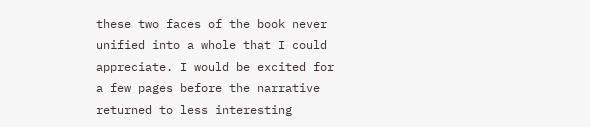these two faces of the book never unified into a whole that I could appreciate. I would be excited for a few pages before the narrative returned to less interesting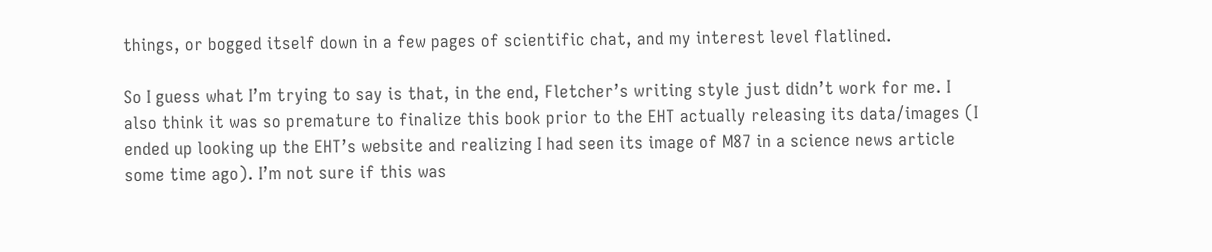things, or bogged itself down in a few pages of scientific chat, and my interest level flatlined.

So I guess what I’m trying to say is that, in the end, Fletcher’s writing style just didn’t work for me. I also think it was so premature to finalize this book prior to the EHT actually releasing its data/images (I ended up looking up the EHT’s website and realizing I had seen its image of M87 in a science news article some time ago). I’m not sure if this was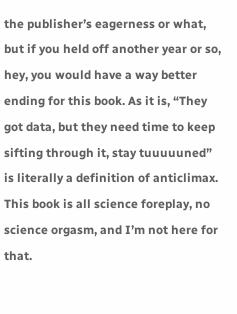the publisher’s eagerness or what, but if you held off another year or so, hey, you would have a way better ending for this book. As it is, “They got data, but they need time to keep sifting through it, stay tuuuuuned” is literally a definition of anticlimax. This book is all science foreplay, no science orgasm, and I’m not here for that.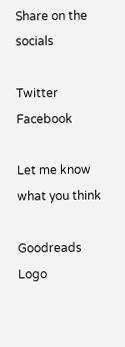Share on the socials

Twitter Facebook

Let me know what you think

Goodreads Logo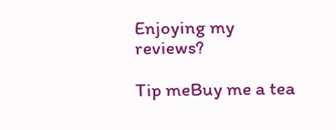Enjoying my reviews?

Tip meBuy me a tea